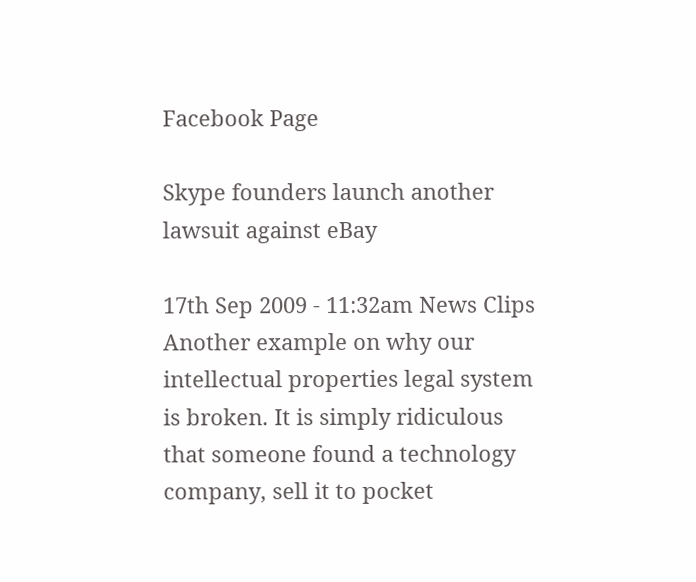Facebook Page

Skype founders launch another lawsuit against eBay

17th Sep 2009 - 11:32am News Clips
Another example on why our intellectual properties legal system is broken. It is simply ridiculous that someone found a technology company, sell it to pocket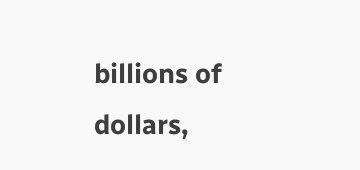billions of dollars,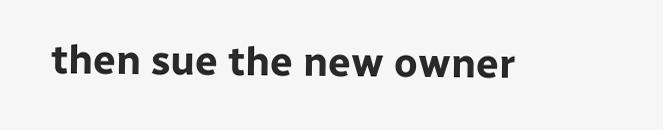then sue the new owner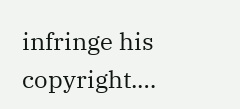infringe his copyright.…